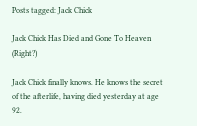Posts tagged: Jack Chick

Jack Chick Has Died and Gone To Heaven (Right?)

Jack Chick finally knows. He knows the secret of the afterlife, having died yesterday at age 92.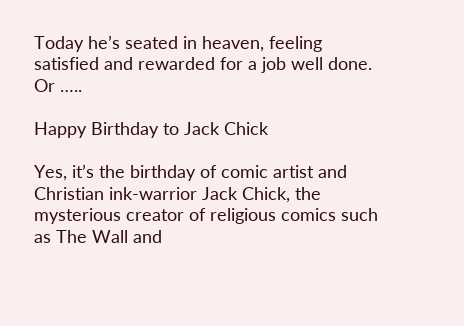Today he’s seated in heaven, feeling satisfied and rewarded for a job well done. Or …..

Happy Birthday to Jack Chick

Yes, it’s the birthday of comic artist and Christian ink-warrior Jack Chick, the mysterious creator of religious comics such as The Wall and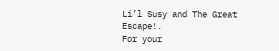Li’l Susy and The Great Escape!.
For your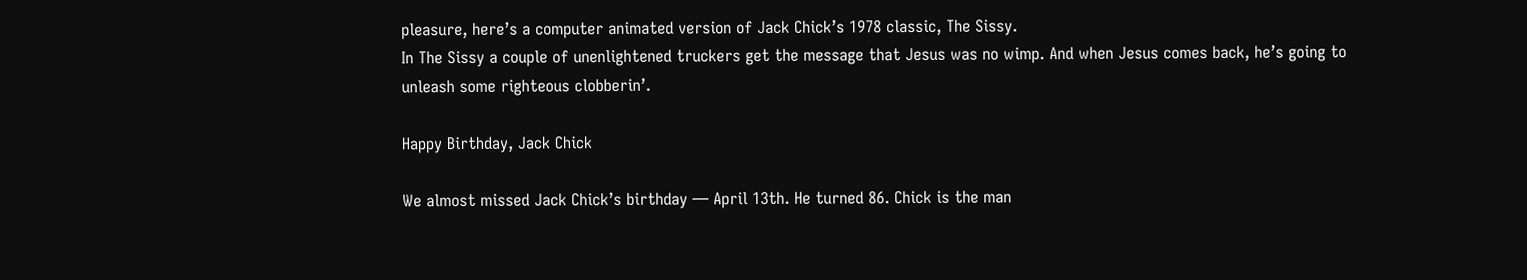pleasure, here’s a computer animated version of Jack Chick’s 1978 classic, The Sissy.
In The Sissy a couple of unenlightened truckers get the message that Jesus was no wimp. And when Jesus comes back, he’s going to unleash some righteous clobberin’.

Happy Birthday, Jack Chick

We almost missed Jack Chick’s birthday — April 13th. He turned 86. Chick is the man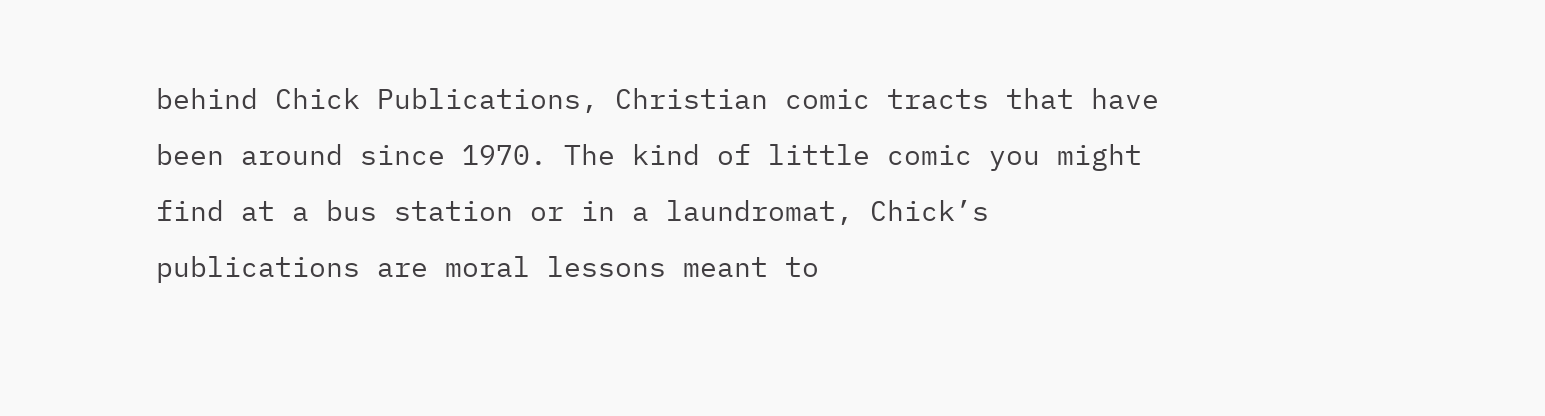behind Chick Publications, Christian comic tracts that have been around since 1970. The kind of little comic you might find at a bus station or in a laundromat, Chick’s publications are moral lessons meant to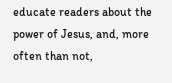educate readers about the power of Jesus, and, more often than not,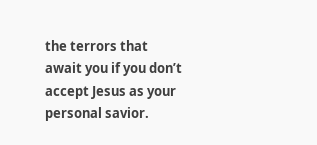the terrors that await you if you don’t accept Jesus as your personal savior.